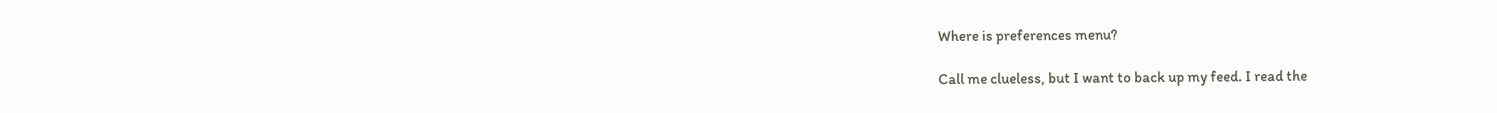Where is preferences menu?

Call me clueless, but I want to back up my feed. I read the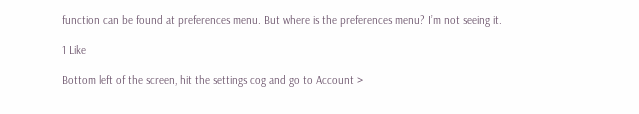function can be found at preferences menu. But where is the preferences menu? I’m not seeing it.

1 Like

Bottom left of the screen, hit the settings cog and go to Account >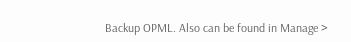Backup OPML. Also can be found in Manage >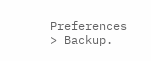Preferences > Backup.